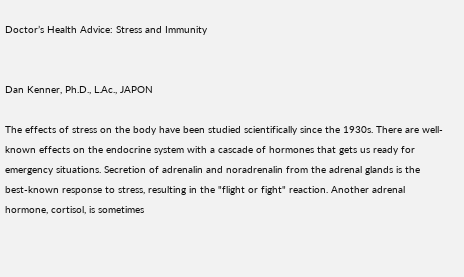Doctor’s Health Advice: Stress and Immunity


Dan Kenner, Ph.D., L.Ac., JAPON

The effects of stress on the body have been studied scientifically since the 1930s. There are well-known effects on the endocrine system with a cascade of hormones that gets us ready for emergency situations. Secretion of adrenalin and noradrenalin from the adrenal glands is the best-known response to stress, resulting in the "flight or fight" reaction. Another adrenal hormone, cortisol, is sometimes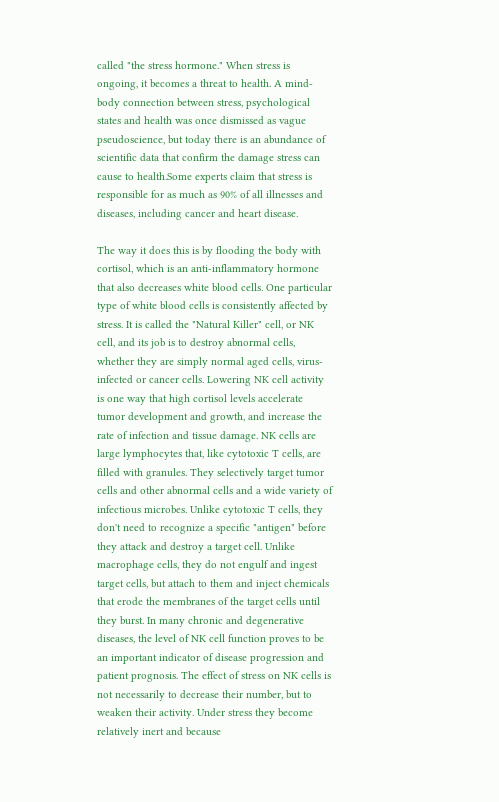called "the stress hormone." When stress is ongoing, it becomes a threat to health. A mind-body connection between stress, psychological states and health was once dismissed as vague pseudoscience, but today there is an abundance of scientific data that confirm the damage stress can cause to health.Some experts claim that stress is responsible for as much as 90% of all illnesses and diseases, including cancer and heart disease.

The way it does this is by flooding the body with cortisol, which is an anti-inflammatory hormone that also decreases white blood cells. One particular type of white blood cells is consistently affected by stress. It is called the "Natural Killer" cell, or NK cell, and its job is to destroy abnormal cells, whether they are simply normal aged cells, virus-infected or cancer cells. Lowering NK cell activity is one way that high cortisol levels accelerate tumor development and growth, and increase the rate of infection and tissue damage. NK cells are large lymphocytes that, like cytotoxic T cells, are filled with granules. They selectively target tumor cells and other abnormal cells and a wide variety of infectious microbes. Unlike cytotoxic T cells, they don't need to recognize a specific "antigen" before they attack and destroy a target cell. Unlike macrophage cells, they do not engulf and ingest target cells, but attach to them and inject chemicals that erode the membranes of the target cells until they burst. In many chronic and degenerative diseases, the level of NK cell function proves to be an important indicator of disease progression and patient prognosis. The effect of stress on NK cells is not necessarily to decrease their number, but to weaken their activity. Under stress they become relatively inert and because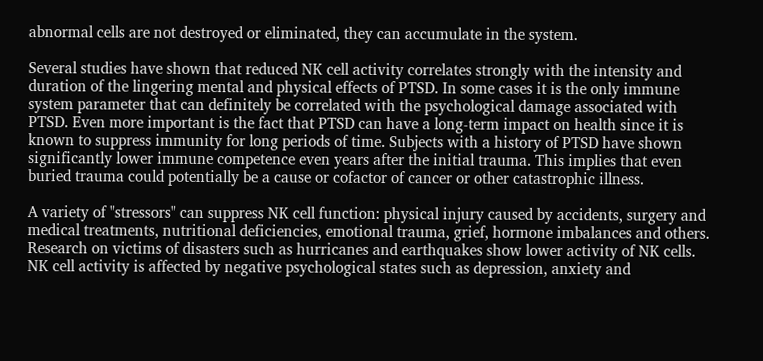abnormal cells are not destroyed or eliminated, they can accumulate in the system.

Several studies have shown that reduced NK cell activity correlates strongly with the intensity and duration of the lingering mental and physical effects of PTSD. In some cases it is the only immune system parameter that can definitely be correlated with the psychological damage associated with PTSD. Even more important is the fact that PTSD can have a long-term impact on health since it is known to suppress immunity for long periods of time. Subjects with a history of PTSD have shown significantly lower immune competence even years after the initial trauma. This implies that even buried trauma could potentially be a cause or cofactor of cancer or other catastrophic illness.

A variety of "stressors" can suppress NK cell function: physical injury caused by accidents, surgery and medical treatments, nutritional deficiencies, emotional trauma, grief, hormone imbalances and others. Research on victims of disasters such as hurricanes and earthquakes show lower activity of NK cells. NK cell activity is affected by negative psychological states such as depression, anxiety and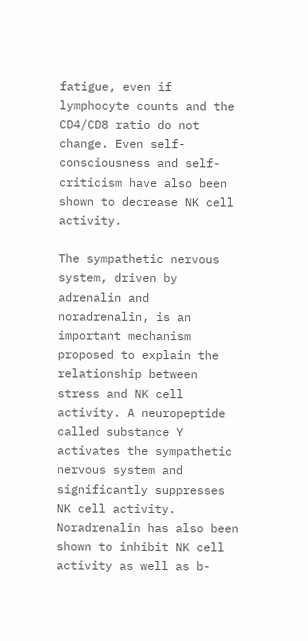fatigue, even if lymphocyte counts and the CD4/CD8 ratio do not change. Even self-consciousness and self-criticism have also been shown to decrease NK cell activity.

The sympathetic nervous system, driven by adrenalin and noradrenalin, is an important mechanism proposed to explain the relationship between stress and NK cell activity. A neuropeptide called substance Y activates the sympathetic nervous system and significantly suppresses NK cell activity. Noradrenalin has also been shown to inhibit NK cell activity as well as b-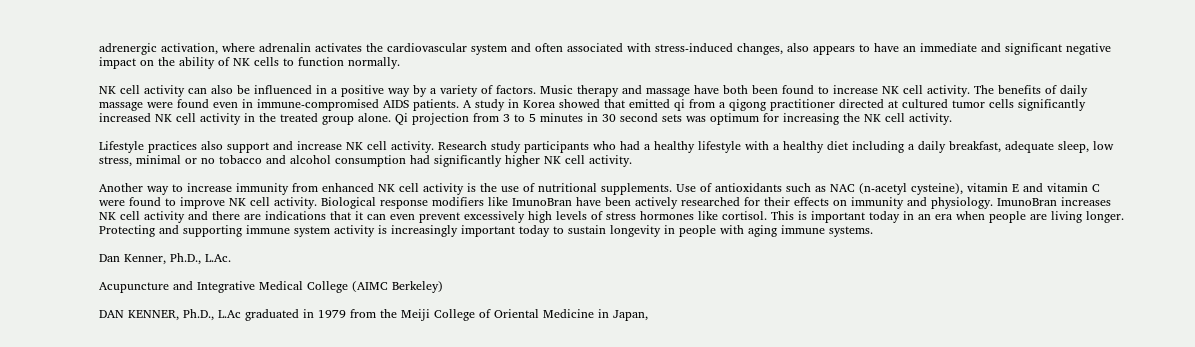adrenergic activation, where adrenalin activates the cardiovascular system and often associated with stress-induced changes, also appears to have an immediate and significant negative impact on the ability of NK cells to function normally.

NK cell activity can also be influenced in a positive way by a variety of factors. Music therapy and massage have both been found to increase NK cell activity. The benefits of daily massage were found even in immune-compromised AIDS patients. A study in Korea showed that emitted qi from a qigong practitioner directed at cultured tumor cells significantly increased NK cell activity in the treated group alone. Qi projection from 3 to 5 minutes in 30 second sets was optimum for increasing the NK cell activity.

Lifestyle practices also support and increase NK cell activity. Research study participants who had a healthy lifestyle with a healthy diet including a daily breakfast, adequate sleep, low stress, minimal or no tobacco and alcohol consumption had significantly higher NK cell activity.

Another way to increase immunity from enhanced NK cell activity is the use of nutritional supplements. Use of antioxidants such as NAC (n-acetyl cysteine), vitamin E and vitamin C were found to improve NK cell activity. Biological response modifiers like ImunoBran have been actively researched for their effects on immunity and physiology. ImunoBran increases NK cell activity and there are indications that it can even prevent excessively high levels of stress hormones like cortisol. This is important today in an era when people are living longer. Protecting and supporting immune system activity is increasingly important today to sustain longevity in people with aging immune systems.

Dan Kenner, Ph.D., L.Ac.

Acupuncture and Integrative Medical College (AIMC Berkeley)

DAN KENNER, Ph.D., L.Ac graduated in 1979 from the Meiji College of Oriental Medicine in Japan,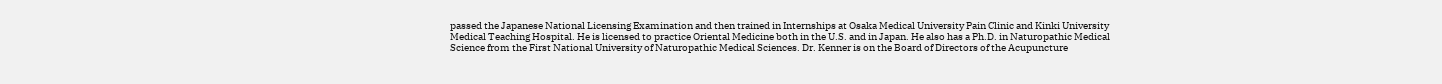passed the Japanese National Licensing Examination and then trained in Internships at Osaka Medical University Pain Clinic and Kinki University Medical Teaching Hospital. He is licensed to practice Oriental Medicine both in the U.S. and in Japan. He also has a Ph.D. in Naturopathic Medical Science from the First National University of Naturopathic Medical Sciences. Dr. Kenner is on the Board of Directors of the Acupuncture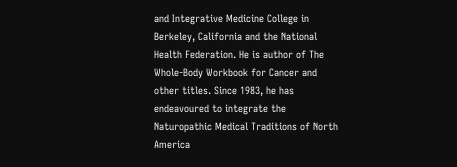and Integrative Medicine College in Berkeley, California and the National Health Federation. He is author of The Whole-Body Workbook for Cancer and other titles. Since 1983, he has endeavoured to integrate the Naturopathic Medical Traditions of North America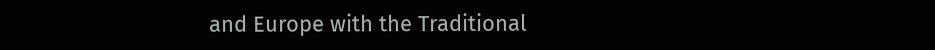and Europe with the Traditional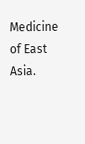Medicine of East Asia.